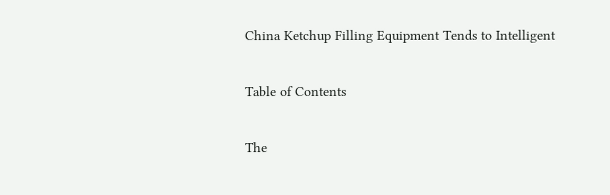China Ketchup Filling Equipment Tends to Intelligent

Table of Contents

The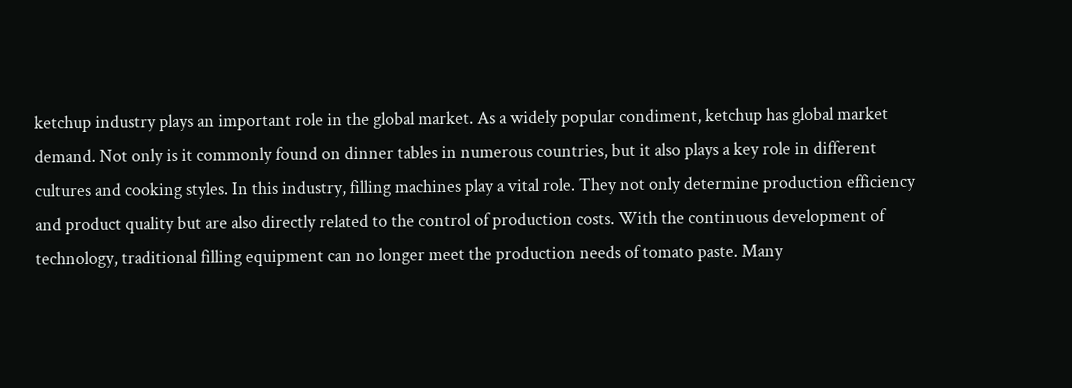ketchup industry plays an important role in the global market. As a widely popular condiment, ketchup has global market demand. Not only is it commonly found on dinner tables in numerous countries, but it also plays a key role in different cultures and cooking styles. In this industry, filling machines play a vital role. They not only determine production efficiency and product quality but are also directly related to the control of production costs. With the continuous development of technology, traditional filling equipment can no longer meet the production needs of tomato paste. Many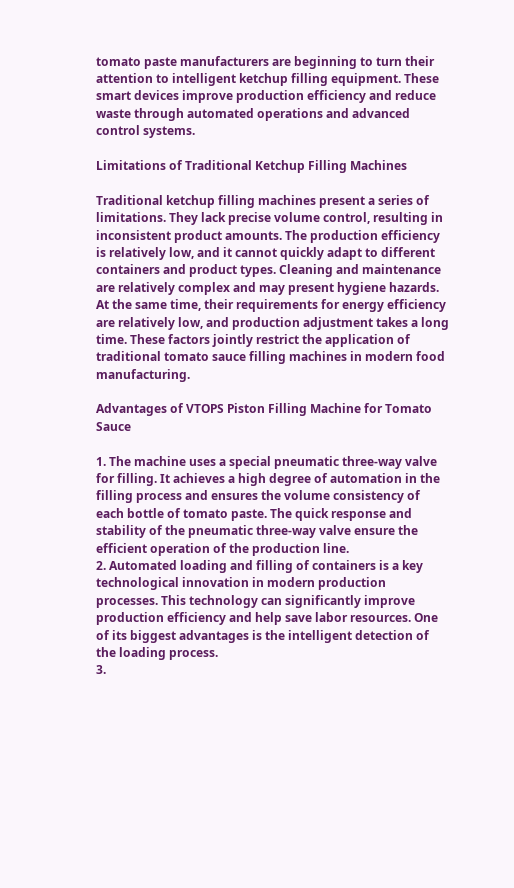tomato paste manufacturers are beginning to turn their attention to intelligent ketchup filling equipment. These smart devices improve production efficiency and reduce waste through automated operations and advanced control systems.

Limitations of Traditional Ketchup Filling Machines

Traditional ketchup filling machines present a series of limitations. They lack precise volume control, resulting in inconsistent product amounts. The production efficiency is relatively low, and it cannot quickly adapt to different containers and product types. Cleaning and maintenance are relatively complex and may present hygiene hazards. At the same time, their requirements for energy efficiency are relatively low, and production adjustment takes a long time. These factors jointly restrict the application of traditional tomato sauce filling machines in modern food manufacturing.

Advantages of VTOPS Piston Filling Machine for Tomato Sauce

1. The machine uses a special pneumatic three-way valve for filling. It achieves a high degree of automation in the filling process and ensures the volume consistency of each bottle of tomato paste. The quick response and stability of the pneumatic three-way valve ensure the efficient operation of the production line.
2. Automated loading and filling of containers is a key technological innovation in modern production processes. This technology can significantly improve production efficiency and help save labor resources. One of its biggest advantages is the intelligent detection of the loading process.
3.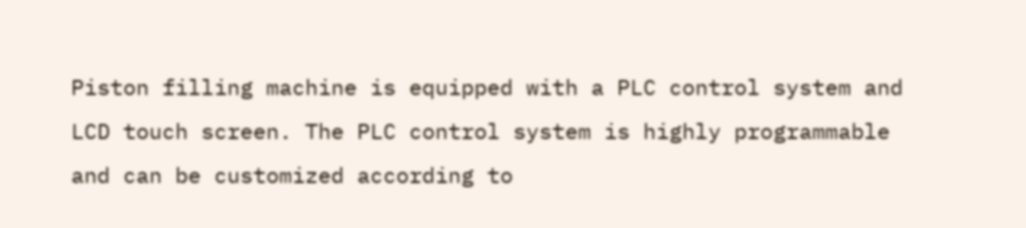Piston filling machine is equipped with a PLC control system and LCD touch screen. The PLC control system is highly programmable and can be customized according to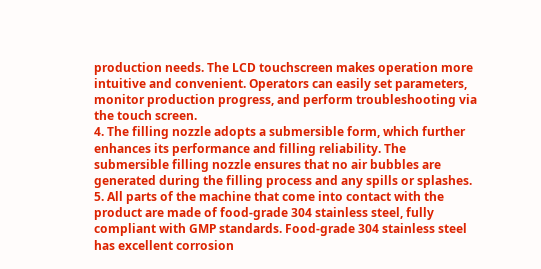production needs. The LCD touchscreen makes operation more intuitive and convenient. Operators can easily set parameters, monitor production progress, and perform troubleshooting via the touch screen.
4. The filling nozzle adopts a submersible form, which further enhances its performance and filling reliability. The submersible filling nozzle ensures that no air bubbles are generated during the filling process and any spills or splashes.
5. All parts of the machine that come into contact with the product are made of food-grade 304 stainless steel, fully compliant with GMP standards. Food-grade 304 stainless steel has excellent corrosion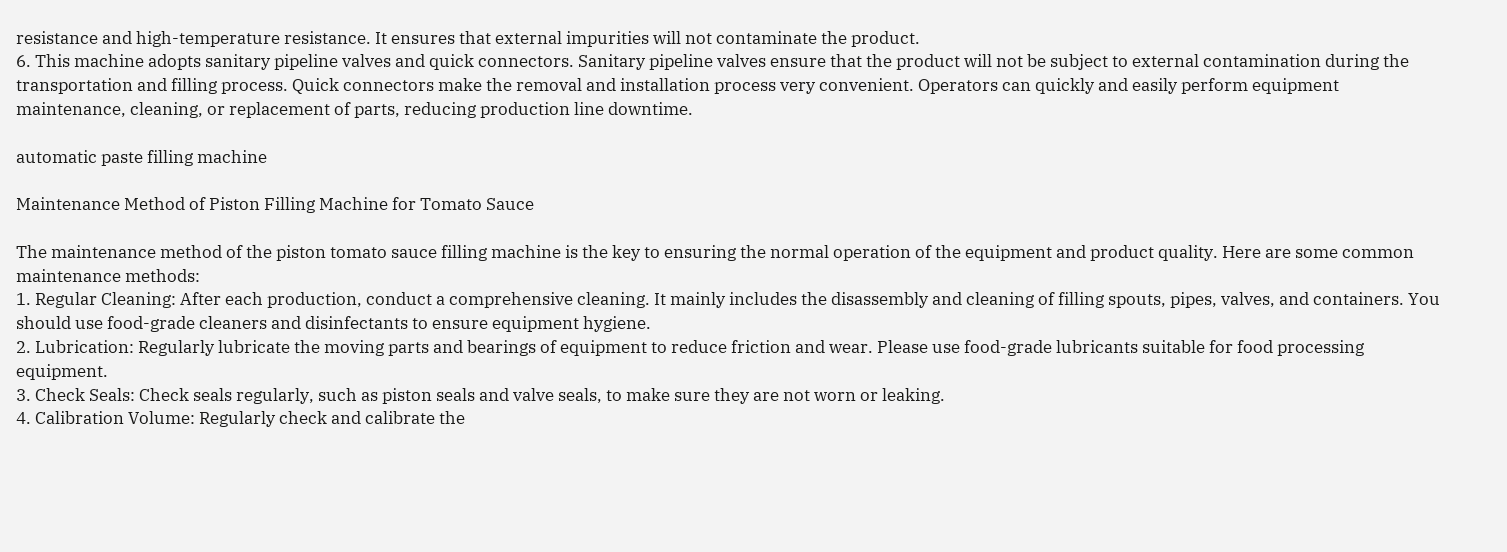resistance and high-temperature resistance. It ensures that external impurities will not contaminate the product.
6. This machine adopts sanitary pipeline valves and quick connectors. Sanitary pipeline valves ensure that the product will not be subject to external contamination during the transportation and filling process. Quick connectors make the removal and installation process very convenient. Operators can quickly and easily perform equipment maintenance, cleaning, or replacement of parts, reducing production line downtime.

automatic paste filling machine

Maintenance Method of Piston Filling Machine for Tomato Sauce

The maintenance method of the piston tomato sauce filling machine is the key to ensuring the normal operation of the equipment and product quality. Here are some common maintenance methods:
1. Regular Cleaning: After each production, conduct a comprehensive cleaning. It mainly includes the disassembly and cleaning of filling spouts, pipes, valves, and containers. You should use food-grade cleaners and disinfectants to ensure equipment hygiene.
2. Lubrication: Regularly lubricate the moving parts and bearings of equipment to reduce friction and wear. Please use food-grade lubricants suitable for food processing equipment.
3. Check Seals: Check seals regularly, such as piston seals and valve seals, to make sure they are not worn or leaking.
4. Calibration Volume: Regularly check and calibrate the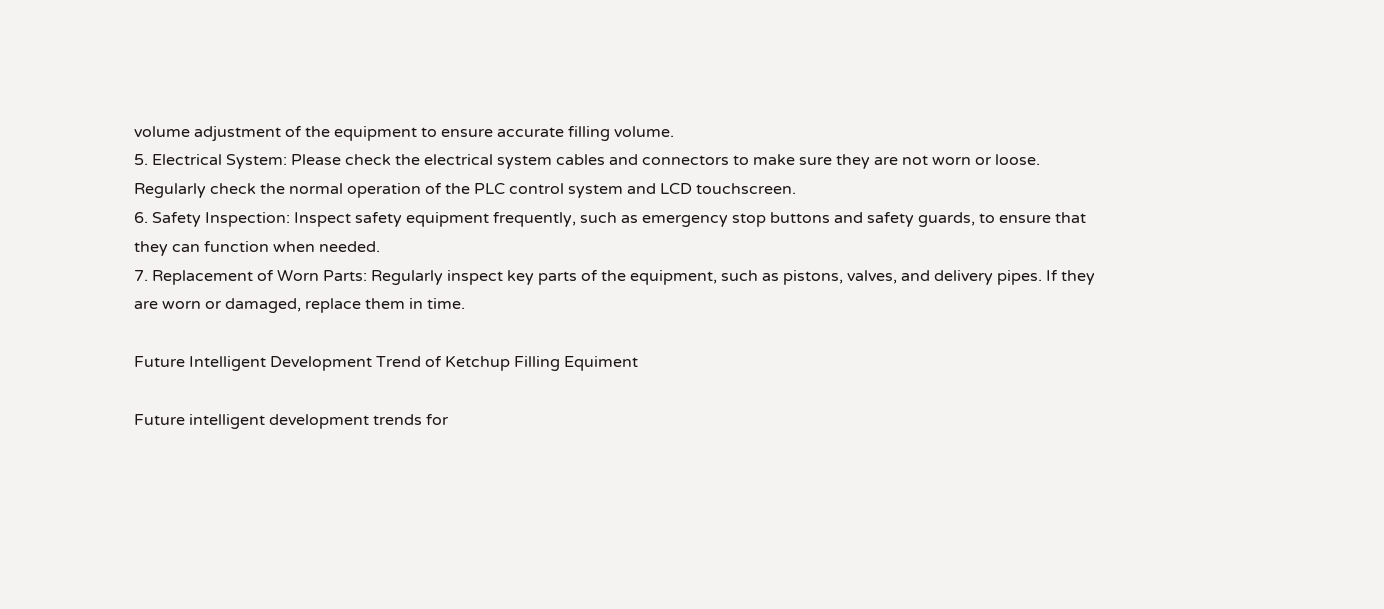volume adjustment of the equipment to ensure accurate filling volume.
5. Electrical System: Please check the electrical system cables and connectors to make sure they are not worn or loose. Regularly check the normal operation of the PLC control system and LCD touchscreen.
6. Safety Inspection: Inspect safety equipment frequently, such as emergency stop buttons and safety guards, to ensure that they can function when needed.
7. Replacement of Worn Parts: Regularly inspect key parts of the equipment, such as pistons, valves, and delivery pipes. If they are worn or damaged, replace them in time.

Future Intelligent Development Trend of Ketchup Filling Equiment

Future intelligent development trends for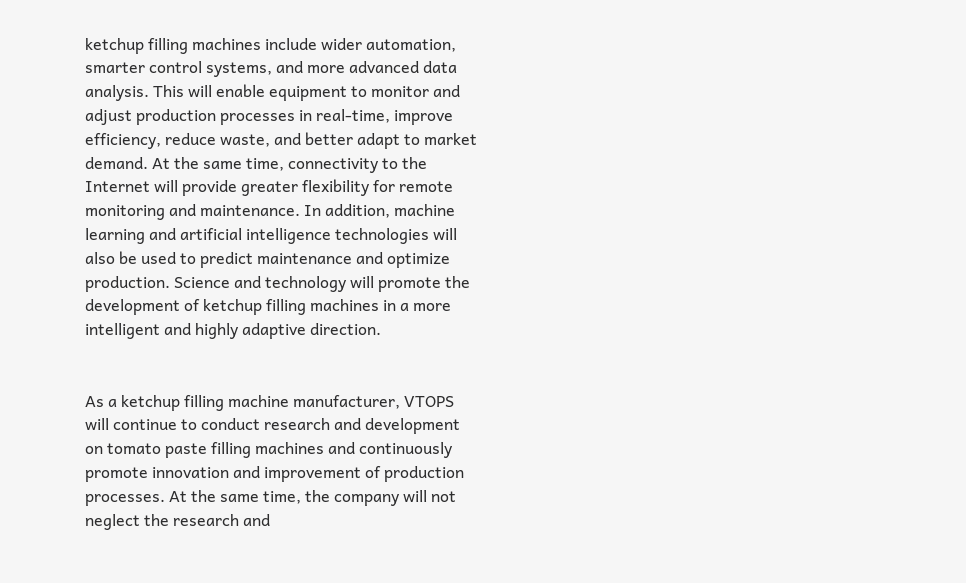ketchup filling machines include wider automation, smarter control systems, and more advanced data analysis. This will enable equipment to monitor and adjust production processes in real-time, improve efficiency, reduce waste, and better adapt to market demand. At the same time, connectivity to the Internet will provide greater flexibility for remote monitoring and maintenance. In addition, machine learning and artificial intelligence technologies will also be used to predict maintenance and optimize production. Science and technology will promote the development of ketchup filling machines in a more intelligent and highly adaptive direction.


As a ketchup filling machine manufacturer, VTOPS will continue to conduct research and development on tomato paste filling machines and continuously promote innovation and improvement of production processes. At the same time, the company will not neglect the research and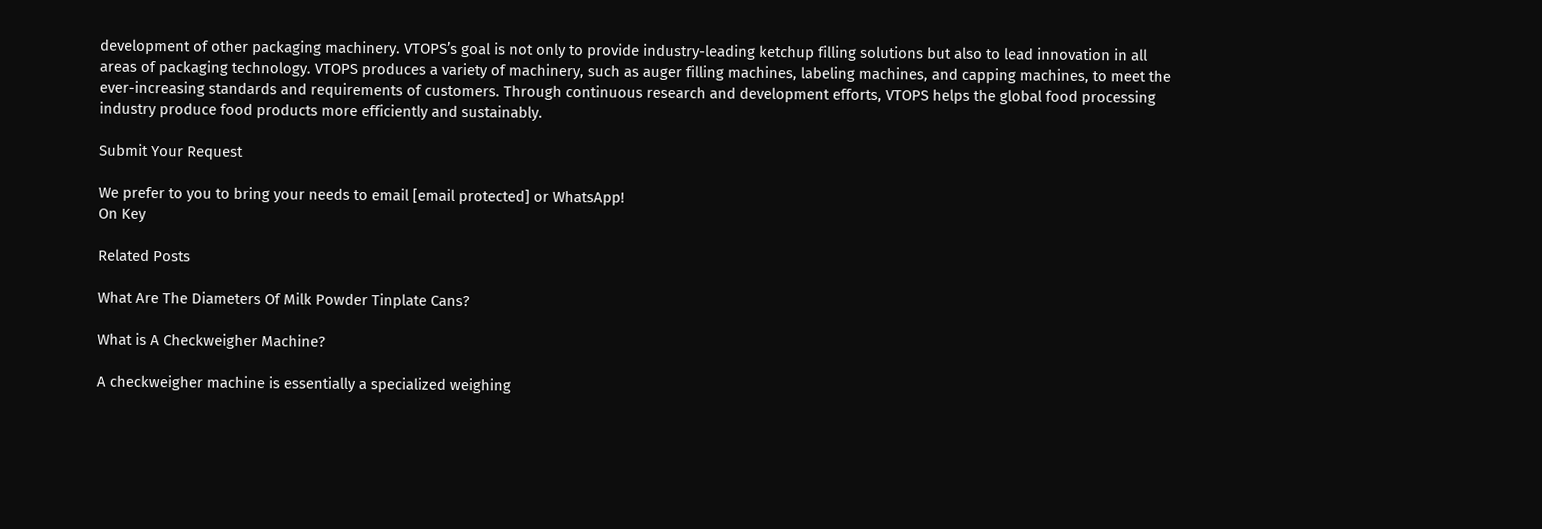development of other packaging machinery. VTOPS’s goal is not only to provide industry-leading ketchup filling solutions but also to lead innovation in all areas of packaging technology. VTOPS produces a variety of machinery, such as auger filling machines, labeling machines, and capping machines, to meet the ever-increasing standards and requirements of customers. Through continuous research and development efforts, VTOPS helps the global food processing industry produce food products more efficiently and sustainably.

Submit Your Request

We prefer to you to bring your needs to email [email protected] or WhatsApp!
On Key

Related Posts

What Are The Diameters Of Milk Powder Tinplate Cans?

What is A Checkweigher Machine?

A checkweigher machine is essentially a specialized weighing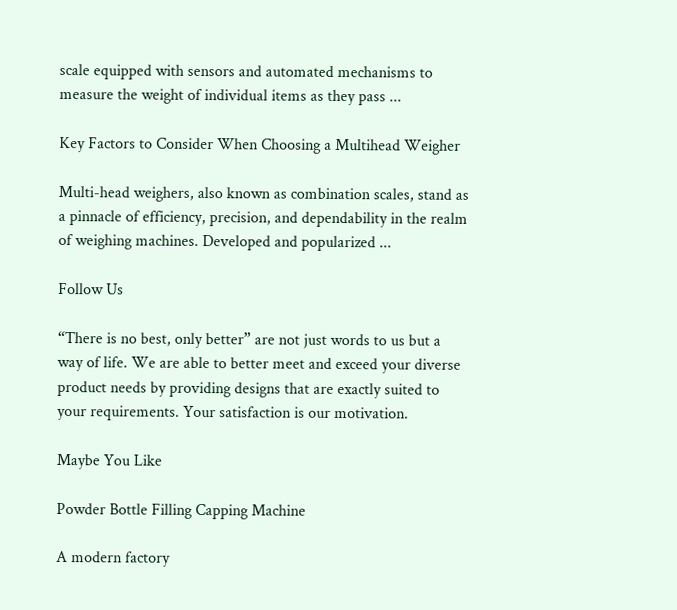scale equipped with sensors and automated mechanisms to measure the weight of individual items as they pass ...

Key Factors to Consider When Choosing a Multihead Weigher

Multi-head weighers, also known as combination scales, stand as a pinnacle of efficiency, precision, and dependability in the realm of weighing machines. Developed and popularized ...

Follow Us

“There is no best, only better” are not just words to us but a way of life. We are able to better meet and exceed your diverse product needs by providing designs that are exactly suited to your requirements. Your satisfaction is our motivation.

Maybe You Like

Powder Bottle Filling Capping Machine

A modern factory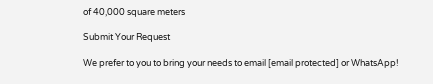of 40,000 square meters

Submit Your Request

We prefer to you to bring your needs to email [email protected] or WhatsApp!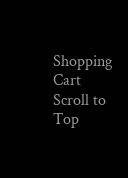Shopping Cart
Scroll to Top